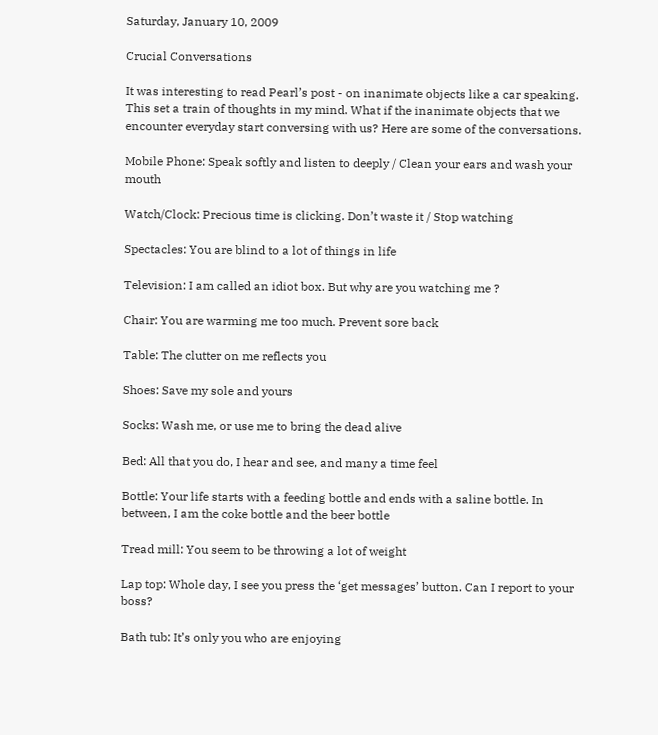Saturday, January 10, 2009

Crucial Conversations

It was interesting to read Pearl’s post - on inanimate objects like a car speaking. This set a train of thoughts in my mind. What if the inanimate objects that we encounter everyday start conversing with us? Here are some of the conversations.

Mobile Phone: Speak softly and listen to deeply / Clean your ears and wash your mouth

Watch/Clock: Precious time is clicking. Don’t waste it / Stop watching

Spectacles: You are blind to a lot of things in life

Television: I am called an idiot box. But why are you watching me ?

Chair: You are warming me too much. Prevent sore back

Table: The clutter on me reflects you

Shoes: Save my sole and yours

Socks: Wash me, or use me to bring the dead alive

Bed: All that you do, I hear and see, and many a time feel

Bottle: Your life starts with a feeding bottle and ends with a saline bottle. In between, I am the coke bottle and the beer bottle

Tread mill: You seem to be throwing a lot of weight

Lap top: Whole day, I see you press the ‘get messages’ button. Can I report to your boss?

Bath tub: It’s only you who are enjoying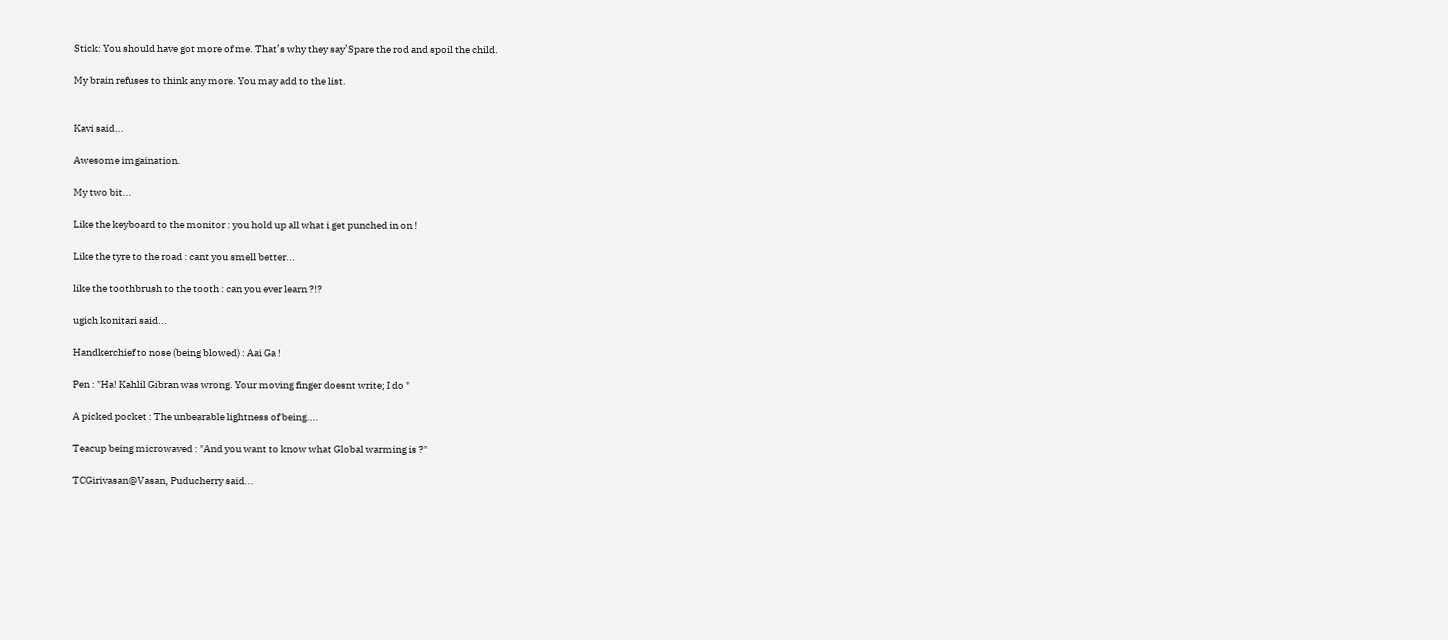Stick: You should have got more of me. That’s why they say’Spare the rod and spoil the child.

My brain refuses to think any more. You may add to the list.


Kavi said...

Awesome imgaination.

My two bit...

Like the keyboard to the monitor : you hold up all what i get punched in on !

Like the tyre to the road : cant you smell better...

like the toothbrush to the tooth : can you ever learn ?!?

ugich konitari said...

Handkerchief to nose (being blowed) : Aai Ga !

Pen : "Ha! Kahlil Gibran was wrong. Your moving finger doesnt write; I do "

A picked pocket : The unbearable lightness of being....

Teacup being microwaved : "And you want to know what Global warming is ?"

TCGirivasan@Vasan, Puducherry said...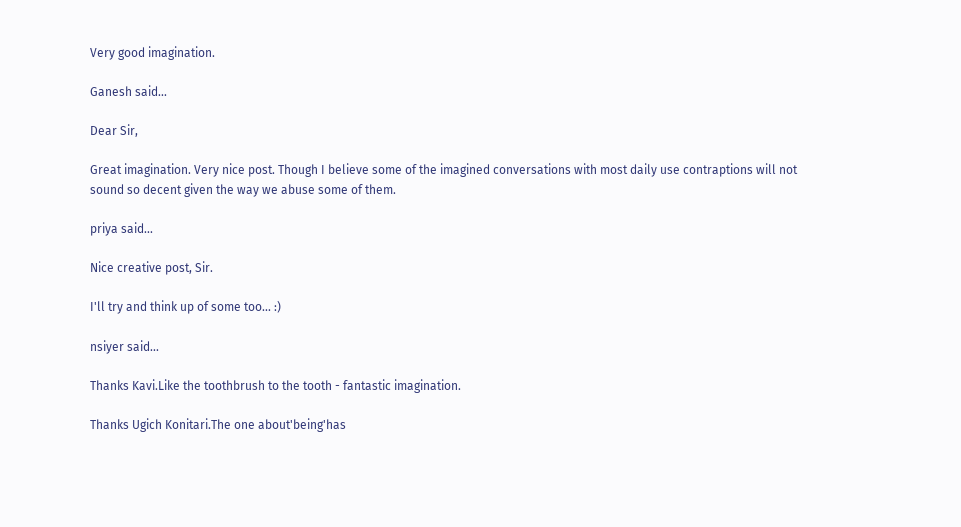Very good imagination.

Ganesh said...

Dear Sir,

Great imagination. Very nice post. Though I believe some of the imagined conversations with most daily use contraptions will not sound so decent given the way we abuse some of them.

priya said...

Nice creative post, Sir.

I'll try and think up of some too... :)

nsiyer said...

Thanks Kavi.Like the toothbrush to the tooth - fantastic imagination.

Thanks Ugich Konitari.The one about'being'has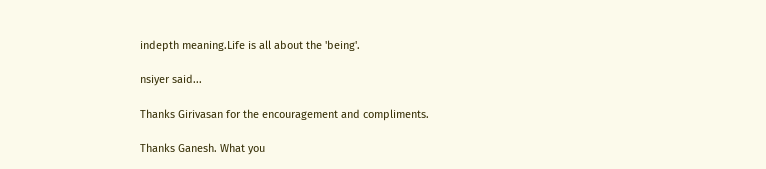indepth meaning.Life is all about the 'being'.

nsiyer said...

Thanks Girivasan for the encouragement and compliments.

Thanks Ganesh. What you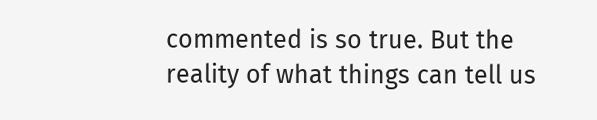commented is so true. But the reality of what things can tell us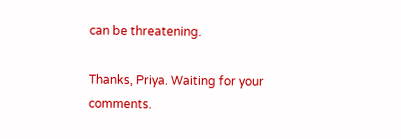can be threatening.

Thanks, Priya. Waiting for your comments.